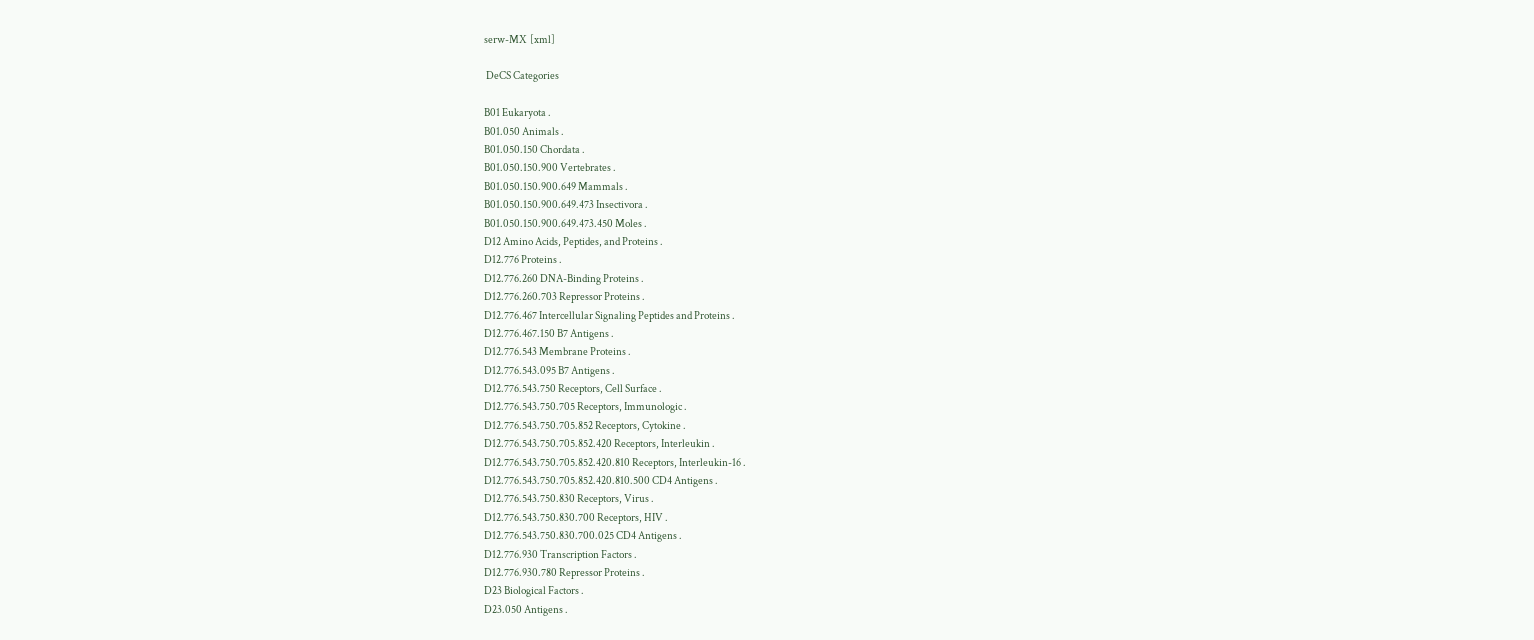serw-MX  [xml]

 DeCS Categories

B01 Eukaryota .
B01.050 Animals .
B01.050.150 Chordata .
B01.050.150.900 Vertebrates .
B01.050.150.900.649 Mammals .
B01.050.150.900.649.473 Insectivora .
B01.050.150.900.649.473.450 Moles .
D12 Amino Acids, Peptides, and Proteins .
D12.776 Proteins .
D12.776.260 DNA-Binding Proteins .
D12.776.260.703 Repressor Proteins .
D12.776.467 Intercellular Signaling Peptides and Proteins .
D12.776.467.150 B7 Antigens .
D12.776.543 Membrane Proteins .
D12.776.543.095 B7 Antigens .
D12.776.543.750 Receptors, Cell Surface .
D12.776.543.750.705 Receptors, Immunologic .
D12.776.543.750.705.852 Receptors, Cytokine .
D12.776.543.750.705.852.420 Receptors, Interleukin .
D12.776.543.750.705.852.420.810 Receptors, Interleukin-16 .
D12.776.543.750.705.852.420.810.500 CD4 Antigens .
D12.776.543.750.830 Receptors, Virus .
D12.776.543.750.830.700 Receptors, HIV .
D12.776.543.750.830.700.025 CD4 Antigens .
D12.776.930 Transcription Factors .
D12.776.930.780 Repressor Proteins .
D23 Biological Factors .
D23.050 Antigens .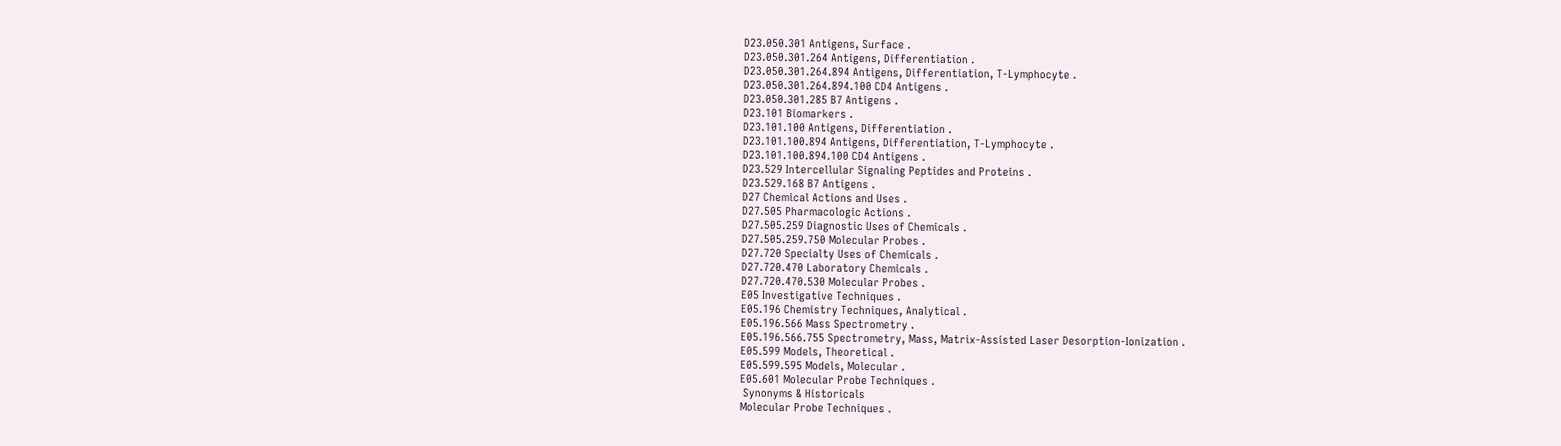D23.050.301 Antigens, Surface .
D23.050.301.264 Antigens, Differentiation .
D23.050.301.264.894 Antigens, Differentiation, T-Lymphocyte .
D23.050.301.264.894.100 CD4 Antigens .
D23.050.301.285 B7 Antigens .
D23.101 Biomarkers .
D23.101.100 Antigens, Differentiation .
D23.101.100.894 Antigens, Differentiation, T-Lymphocyte .
D23.101.100.894.100 CD4 Antigens .
D23.529 Intercellular Signaling Peptides and Proteins .
D23.529.168 B7 Antigens .
D27 Chemical Actions and Uses .
D27.505 Pharmacologic Actions .
D27.505.259 Diagnostic Uses of Chemicals .
D27.505.259.750 Molecular Probes .
D27.720 Specialty Uses of Chemicals .
D27.720.470 Laboratory Chemicals .
D27.720.470.530 Molecular Probes .
E05 Investigative Techniques .
E05.196 Chemistry Techniques, Analytical .
E05.196.566 Mass Spectrometry .
E05.196.566.755 Spectrometry, Mass, Matrix-Assisted Laser Desorption-Ionization .
E05.599 Models, Theoretical .
E05.599.595 Models, Molecular .
E05.601 Molecular Probe Techniques .
 Synonyms & Historicals
Molecular Probe Techniques .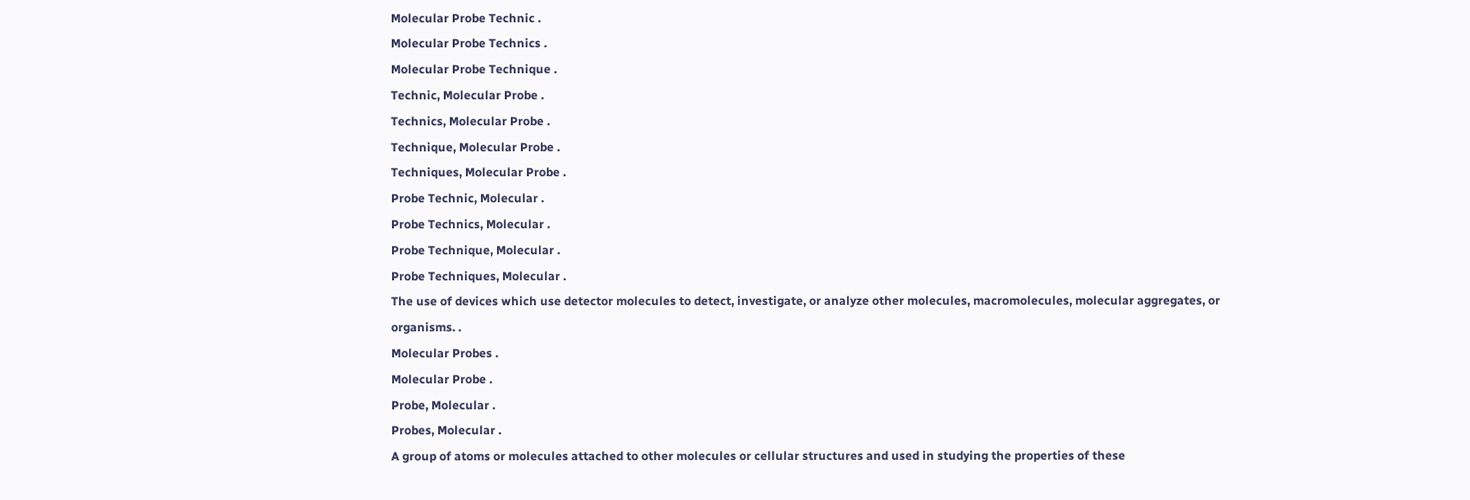Molecular Probe Technic .
Molecular Probe Technics .
Molecular Probe Technique .
Technic, Molecular Probe .
Technics, Molecular Probe .
Technique, Molecular Probe .
Techniques, Molecular Probe .
Probe Technic, Molecular .
Probe Technics, Molecular .
Probe Technique, Molecular .
Probe Techniques, Molecular .
The use of devices which use detector molecules to detect, investigate, or analyze other molecules, macromolecules, molecular aggregates, or organisms. .
Molecular Probes .
Molecular Probe .
Probe, Molecular .
Probes, Molecular .
A group of atoms or molecules attached to other molecules or cellular structures and used in studying the properties of these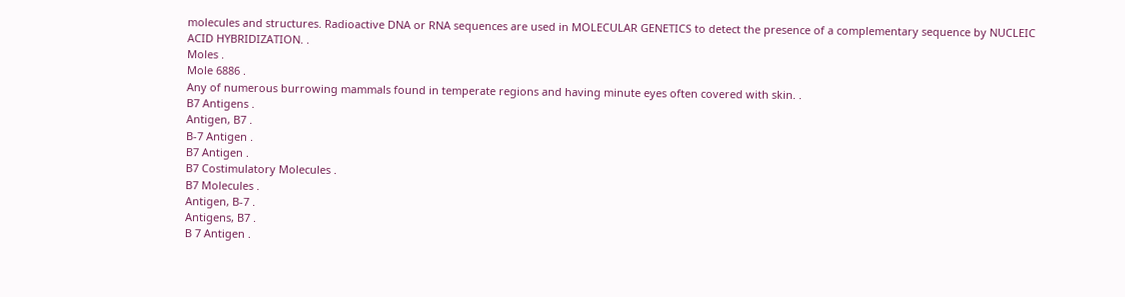molecules and structures. Radioactive DNA or RNA sequences are used in MOLECULAR GENETICS to detect the presence of a complementary sequence by NUCLEIC ACID HYBRIDIZATION. .
Moles .
Mole 6886 .
Any of numerous burrowing mammals found in temperate regions and having minute eyes often covered with skin. .
B7 Antigens .
Antigen, B7 .
B-7 Antigen .
B7 Antigen .
B7 Costimulatory Molecules .
B7 Molecules .
Antigen, B-7 .
Antigens, B7 .
B 7 Antigen .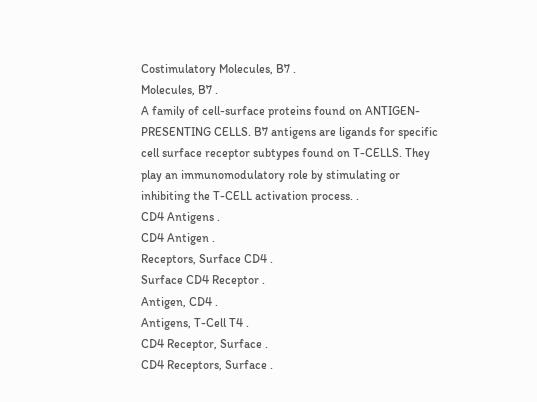Costimulatory Molecules, B7 .
Molecules, B7 .
A family of cell-surface proteins found on ANTIGEN-PRESENTING CELLS. B7 antigens are ligands for specific cell surface receptor subtypes found on T-CELLS. They play an immunomodulatory role by stimulating or inhibiting the T-CELL activation process. .
CD4 Antigens .
CD4 Antigen .
Receptors, Surface CD4 .
Surface CD4 Receptor .
Antigen, CD4 .
Antigens, T-Cell T4 .
CD4 Receptor, Surface .
CD4 Receptors, Surface .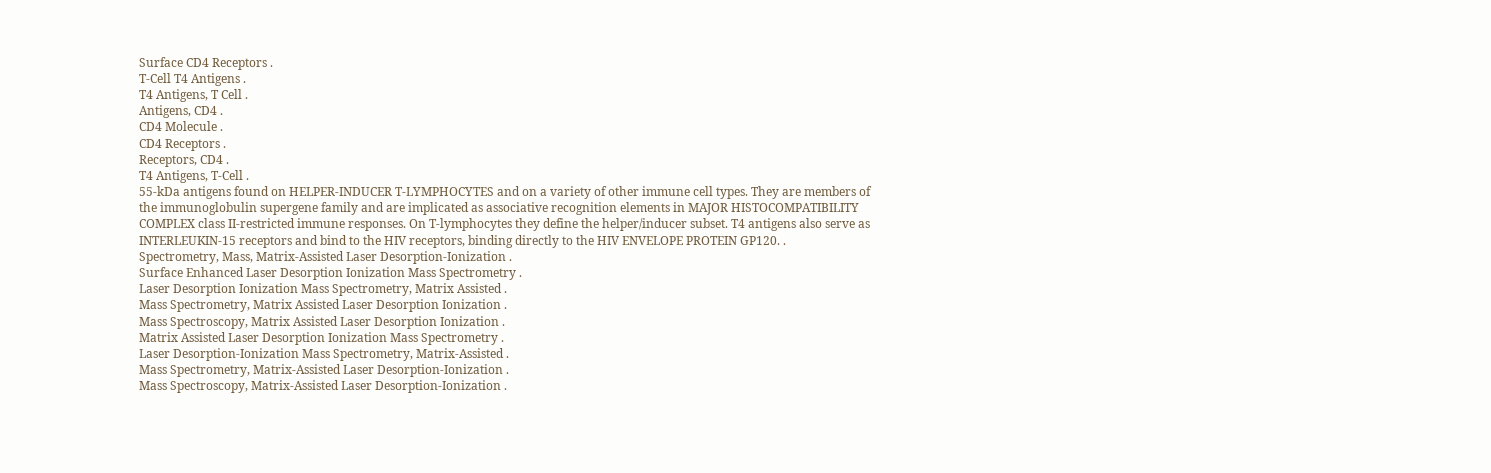Surface CD4 Receptors .
T-Cell T4 Antigens .
T4 Antigens, T Cell .
Antigens, CD4 .
CD4 Molecule .
CD4 Receptors .
Receptors, CD4 .
T4 Antigens, T-Cell .
55-kDa antigens found on HELPER-INDUCER T-LYMPHOCYTES and on a variety of other immune cell types. They are members of the immunoglobulin supergene family and are implicated as associative recognition elements in MAJOR HISTOCOMPATIBILITY COMPLEX class II-restricted immune responses. On T-lymphocytes they define the helper/inducer subset. T4 antigens also serve as INTERLEUKIN-15 receptors and bind to the HIV receptors, binding directly to the HIV ENVELOPE PROTEIN GP120. .
Spectrometry, Mass, Matrix-Assisted Laser Desorption-Ionization .
Surface Enhanced Laser Desorption Ionization Mass Spectrometry .
Laser Desorption Ionization Mass Spectrometry, Matrix Assisted .
Mass Spectrometry, Matrix Assisted Laser Desorption Ionization .
Mass Spectroscopy, Matrix Assisted Laser Desorption Ionization .
Matrix Assisted Laser Desorption Ionization Mass Spectrometry .
Laser Desorption-Ionization Mass Spectrometry, Matrix-Assisted .
Mass Spectrometry, Matrix-Assisted Laser Desorption-Ionization .
Mass Spectroscopy, Matrix-Assisted Laser Desorption-Ionization .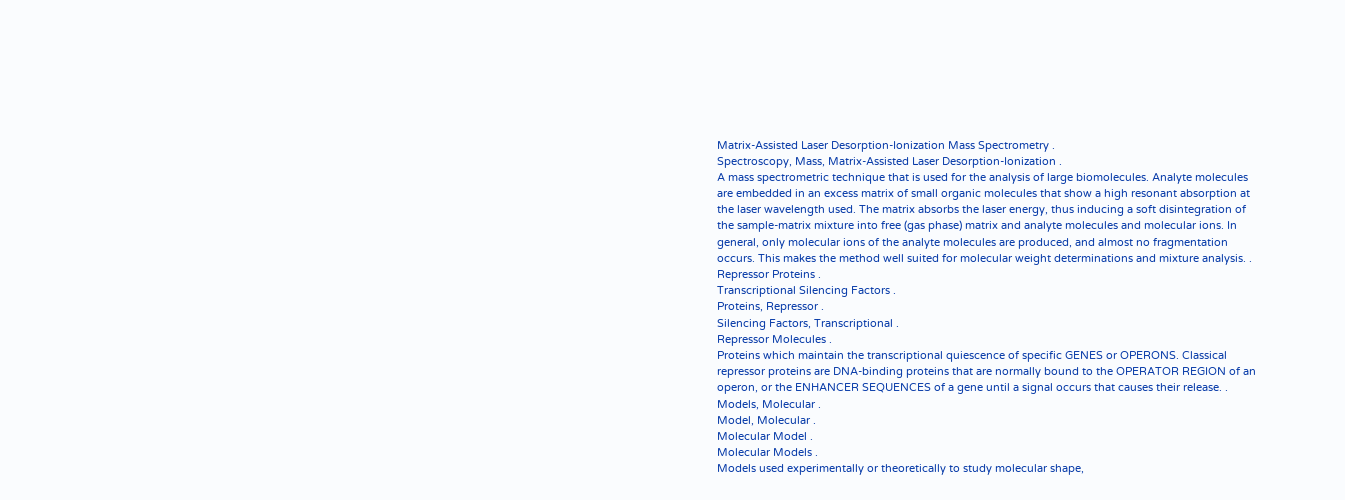Matrix-Assisted Laser Desorption-Ionization Mass Spectrometry .
Spectroscopy, Mass, Matrix-Assisted Laser Desorption-Ionization .
A mass spectrometric technique that is used for the analysis of large biomolecules. Analyte molecules are embedded in an excess matrix of small organic molecules that show a high resonant absorption at the laser wavelength used. The matrix absorbs the laser energy, thus inducing a soft disintegration of the sample-matrix mixture into free (gas phase) matrix and analyte molecules and molecular ions. In general, only molecular ions of the analyte molecules are produced, and almost no fragmentation occurs. This makes the method well suited for molecular weight determinations and mixture analysis. .
Repressor Proteins .
Transcriptional Silencing Factors .
Proteins, Repressor .
Silencing Factors, Transcriptional .
Repressor Molecules .
Proteins which maintain the transcriptional quiescence of specific GENES or OPERONS. Classical repressor proteins are DNA-binding proteins that are normally bound to the OPERATOR REGION of an operon, or the ENHANCER SEQUENCES of a gene until a signal occurs that causes their release. .
Models, Molecular .
Model, Molecular .
Molecular Model .
Molecular Models .
Models used experimentally or theoretically to study molecular shape,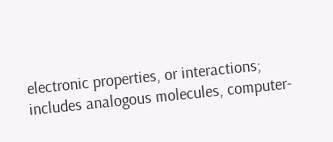electronic properties, or interactions; includes analogous molecules, computer-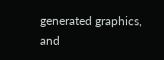generated graphics, and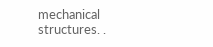mechanical structures. .